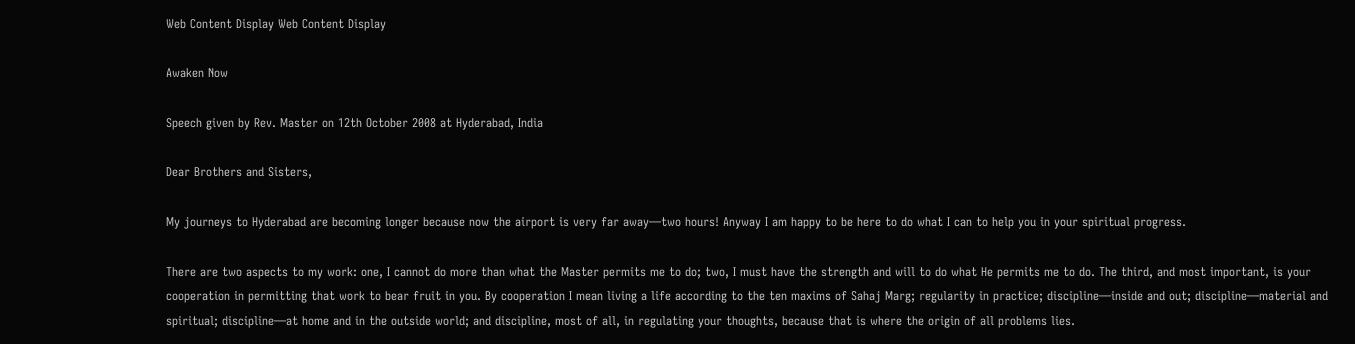Web Content Display Web Content Display

Awaken Now

Speech given by Rev. Master on 12th October 2008 at Hyderabad, India

Dear Brothers and Sisters,

My journeys to Hyderabad are becoming longer because now the airport is very far away—two hours! Anyway I am happy to be here to do what I can to help you in your spiritual progress.

There are two aspects to my work: one, I cannot do more than what the Master permits me to do; two, I must have the strength and will to do what He permits me to do. The third, and most important, is your cooperation in permitting that work to bear fruit in you. By cooperation I mean living a life according to the ten maxims of Sahaj Marg; regularity in practice; discipline—inside and out; discipline—material and spiritual; discipline—at home and in the outside world; and discipline, most of all, in regulating your thoughts, because that is where the origin of all problems lies.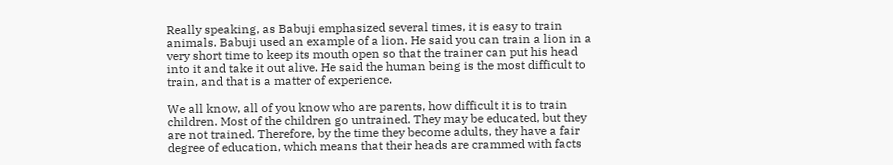Really speaking, as Babuji emphasized several times, it is easy to train animals. Babuji used an example of a lion. He said you can train a lion in a very short time to keep its mouth open so that the trainer can put his head into it and take it out alive. He said the human being is the most difficult to train, and that is a matter of experience.

We all know, all of you know who are parents, how difficult it is to train children. Most of the children go untrained. They may be educated, but they are not trained. Therefore, by the time they become adults, they have a fair degree of education, which means that their heads are crammed with facts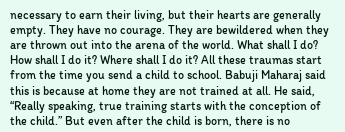necessary to earn their living, but their hearts are generally empty. They have no courage. They are bewildered when they are thrown out into the arena of the world. What shall I do? How shall I do it? Where shall I do it? All these traumas start from the time you send a child to school. Babuji Maharaj said this is because at home they are not trained at all. He said, “Really speaking, true training starts with the conception of the child.” But even after the child is born, there is no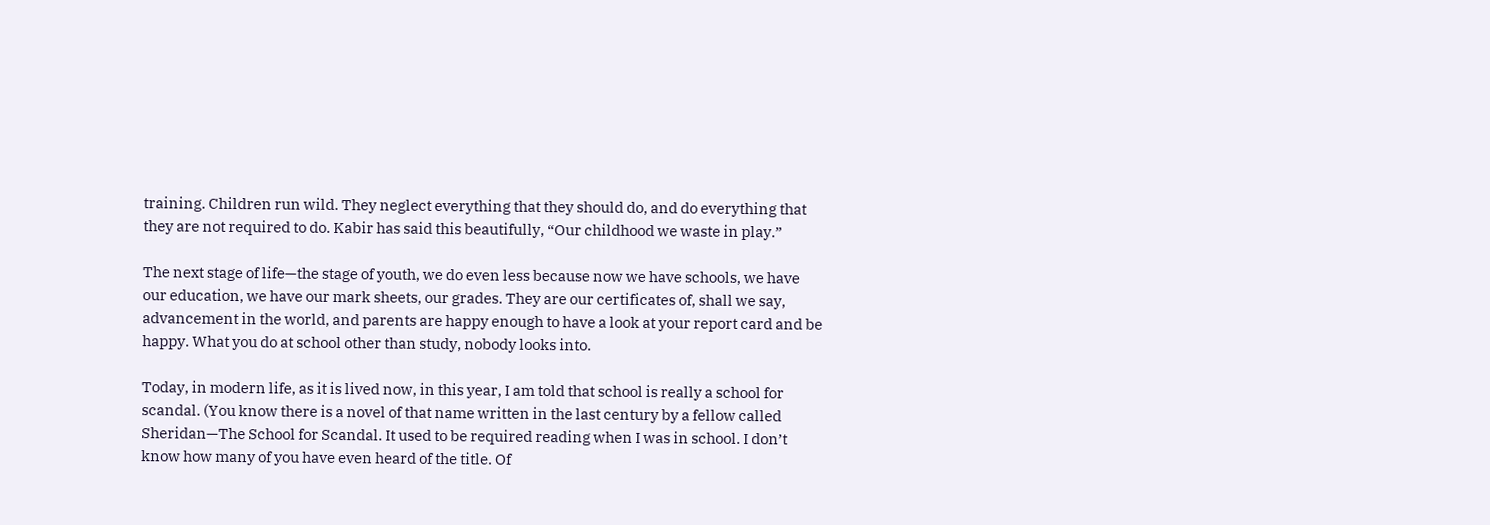training. Children run wild. They neglect everything that they should do, and do everything that they are not required to do. Kabir has said this beautifully, “Our childhood we waste in play.”

The next stage of life—the stage of youth, we do even less because now we have schools, we have our education, we have our mark sheets, our grades. They are our certificates of, shall we say, advancement in the world, and parents are happy enough to have a look at your report card and be happy. What you do at school other than study, nobody looks into.

Today, in modern life, as it is lived now, in this year, I am told that school is really a school for scandal. (You know there is a novel of that name written in the last century by a fellow called Sheridan—The School for Scandal. It used to be required reading when I was in school. I don’t know how many of you have even heard of the title. Of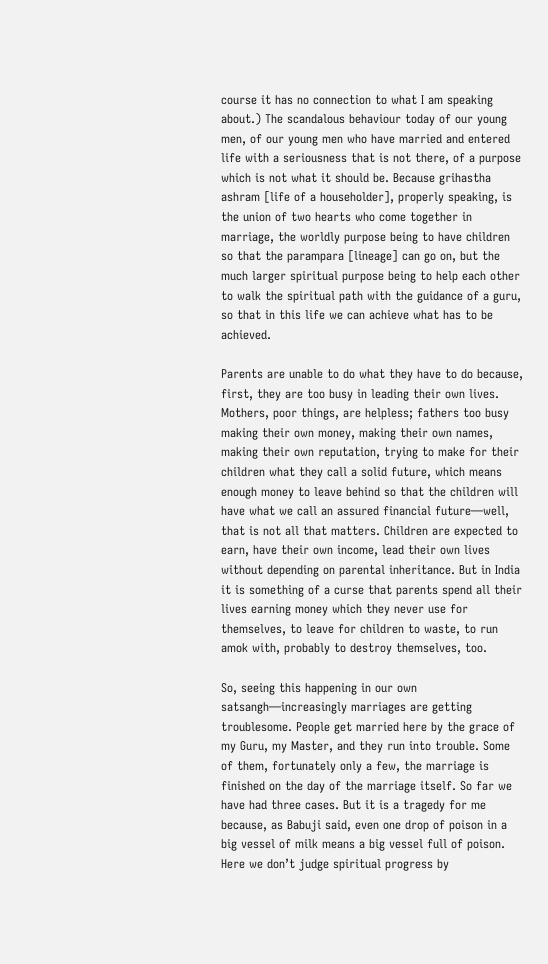course it has no connection to what I am speaking about.) The scandalous behaviour today of our young men, of our young men who have married and entered life with a seriousness that is not there, of a purpose which is not what it should be. Because grihastha ashram [life of a householder], properly speaking, is the union of two hearts who come together in marriage, the worldly purpose being to have children so that the parampara [lineage] can go on, but the much larger spiritual purpose being to help each other to walk the spiritual path with the guidance of a guru, so that in this life we can achieve what has to be achieved.

Parents are unable to do what they have to do because, first, they are too busy in leading their own lives. Mothers, poor things, are helpless; fathers too busy making their own money, making their own names, making their own reputation, trying to make for their children what they call a solid future, which means enough money to leave behind so that the children will have what we call an assured financial future—well, that is not all that matters. Children are expected to earn, have their own income, lead their own lives without depending on parental inheritance. But in India it is something of a curse that parents spend all their lives earning money which they never use for themselves, to leave for children to waste, to run amok with, probably to destroy themselves, too.

So, seeing this happening in our own satsangh—increasingly marriages are getting troublesome. People get married here by the grace of my Guru, my Master, and they run into trouble. Some of them, fortunately only a few, the marriage is finished on the day of the marriage itself. So far we have had three cases. But it is a tragedy for me because, as Babuji said, even one drop of poison in a big vessel of milk means a big vessel full of poison. Here we don’t judge spiritual progress by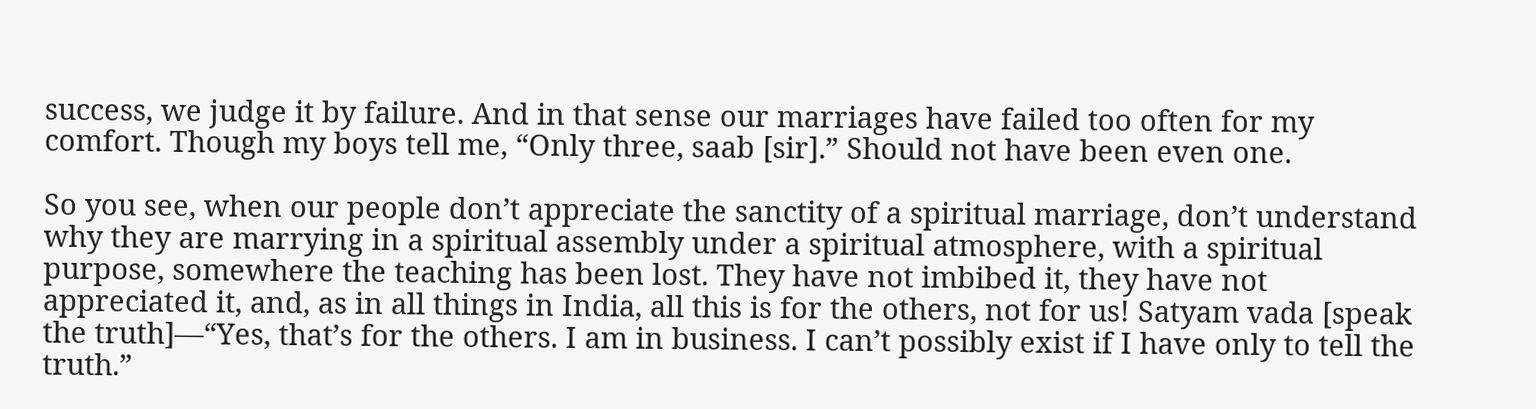success, we judge it by failure. And in that sense our marriages have failed too often for my comfort. Though my boys tell me, “Only three, saab [sir].” Should not have been even one.

So you see, when our people don’t appreciate the sanctity of a spiritual marriage, don’t understand why they are marrying in a spiritual assembly under a spiritual atmosphere, with a spiritual purpose, somewhere the teaching has been lost. They have not imbibed it, they have not appreciated it, and, as in all things in India, all this is for the others, not for us! Satyam vada [speak the truth]—“Yes, that’s for the others. I am in business. I can’t possibly exist if I have only to tell the truth.”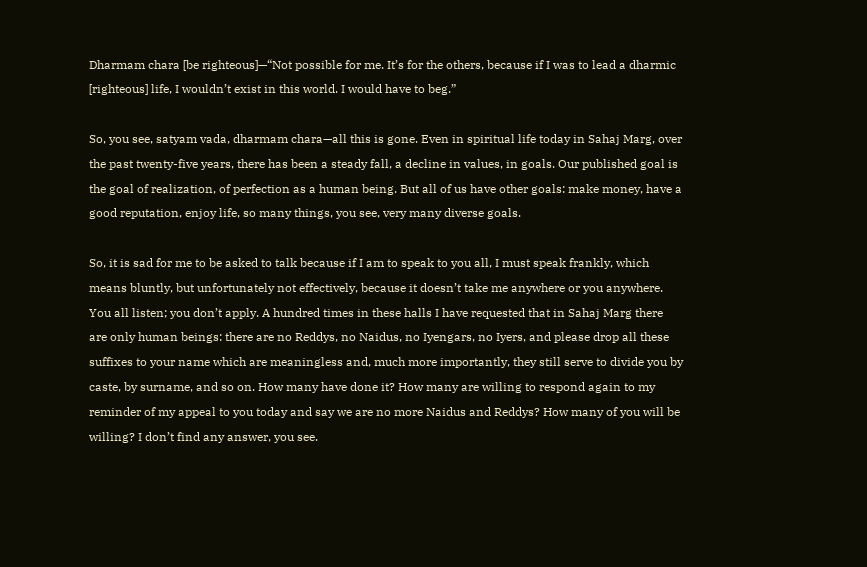Dharmam chara [be righteous]—“Not possible for me. It’s for the others, because if I was to lead a dharmic [righteous] life, I wouldn’t exist in this world. I would have to beg.”

So, you see, satyam vada, dharmam chara—all this is gone. Even in spiritual life today in Sahaj Marg, over the past twenty-five years, there has been a steady fall, a decline in values, in goals. Our published goal is the goal of realization, of perfection as a human being. But all of us have other goals: make money, have a good reputation, enjoy life, so many things, you see, very many diverse goals.

So, it is sad for me to be asked to talk because if I am to speak to you all, I must speak frankly, which means bluntly, but unfortunately not effectively, because it doesn’t take me anywhere or you anywhere. You all listen; you don’t apply. A hundred times in these halls I have requested that in Sahaj Marg there are only human beings: there are no Reddys, no Naidus, no Iyengars, no Iyers, and please drop all these suffixes to your name which are meaningless and, much more importantly, they still serve to divide you by caste, by surname, and so on. How many have done it? How many are willing to respond again to my reminder of my appeal to you today and say we are no more Naidus and Reddys? How many of you will be willing? I don’t find any answer, you see.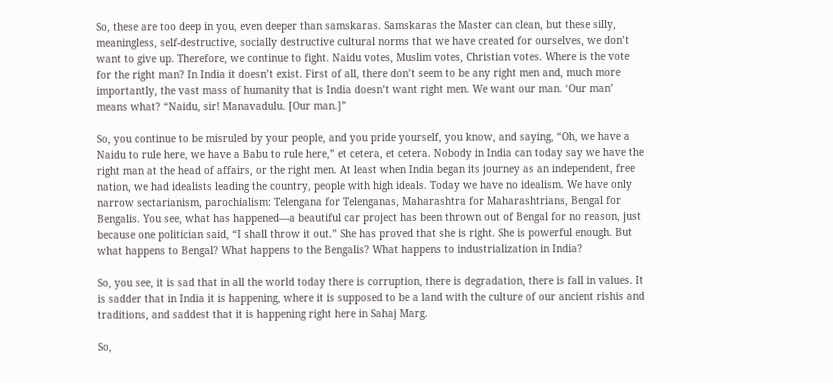So, these are too deep in you, even deeper than samskaras. Samskaras the Master can clean, but these silly, meaningless, self-destructive, socially destructive cultural norms that we have created for ourselves, we don’t want to give up. Therefore, we continue to fight. Naidu votes, Muslim votes, Christian votes. Where is the vote for the right man? In India it doesn’t exist. First of all, there don’t seem to be any right men and, much more importantly, the vast mass of humanity that is India doesn’t want right men. We want our man. ‘Our man’ means what? “Naidu, sir! Manavadulu. [Our man.]”

So, you continue to be misruled by your people, and you pride yourself, you know, and saying, “Oh, we have a Naidu to rule here, we have a Babu to rule here,” et cetera, et cetera. Nobody in India can today say we have the right man at the head of affairs, or the right men. At least when India began its journey as an independent, free nation, we had idealists leading the country, people with high ideals. Today we have no idealism. We have only narrow sectarianism, parochialism: Telengana for Telenganas, Maharashtra for Maharashtrians, Bengal for Bengalis. You see, what has happened—a beautiful car project has been thrown out of Bengal for no reason, just because one politician said, “I shall throw it out.” She has proved that she is right. She is powerful enough. But what happens to Bengal? What happens to the Bengalis? What happens to industrialization in India?

So, you see, it is sad that in all the world today there is corruption, there is degradation, there is fall in values. It is sadder that in India it is happening, where it is supposed to be a land with the culture of our ancient rishis and traditions, and saddest that it is happening right here in Sahaj Marg.

So,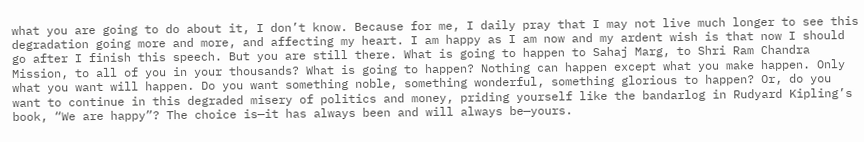what you are going to do about it, I don’t know. Because for me, I daily pray that I may not live much longer to see this degradation going more and more, and affecting my heart. I am happy as I am now and my ardent wish is that now I should go after I finish this speech. But you are still there. What is going to happen to Sahaj Marg, to Shri Ram Chandra Mission, to all of you in your thousands? What is going to happen? Nothing can happen except what you make happen. Only what you want will happen. Do you want something noble, something wonderful, something glorious to happen? Or, do you want to continue in this degraded misery of politics and money, priding yourself like the bandarlog in Rudyard Kipling’s book, “We are happy”? The choice is—it has always been and will always be—yours.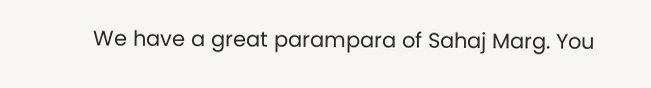We have a great parampara of Sahaj Marg. You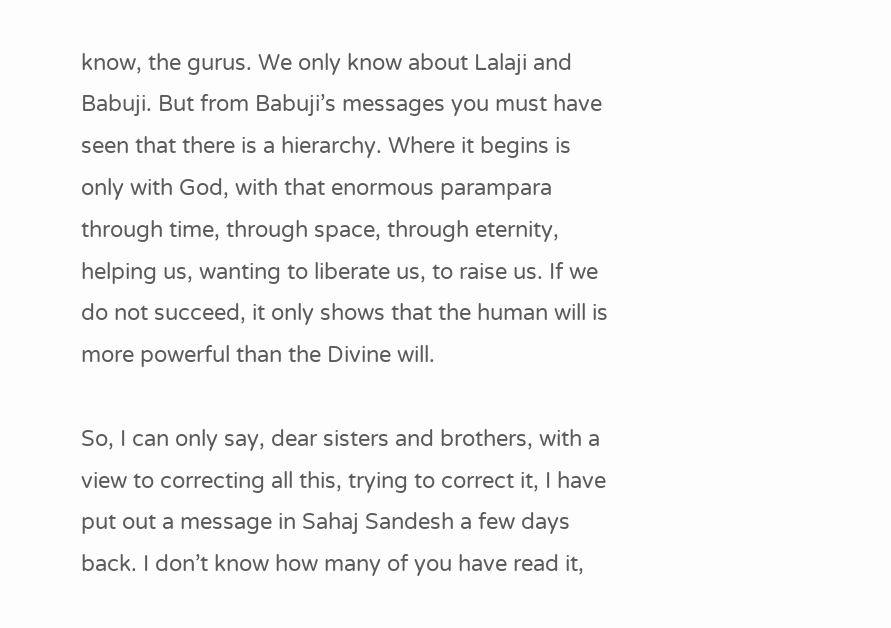know, the gurus. We only know about Lalaji and Babuji. But from Babuji’s messages you must have seen that there is a hierarchy. Where it begins is only with God, with that enormous parampara through time, through space, through eternity, helping us, wanting to liberate us, to raise us. If we do not succeed, it only shows that the human will is more powerful than the Divine will.

So, I can only say, dear sisters and brothers, with a view to correcting all this, trying to correct it, I have put out a message in Sahaj Sandesh a few days back. I don’t know how many of you have read it,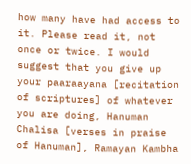how many have had access to it. Please read it, not once or twice. I would suggest that you give up your paaraayana [recitation of scriptures] of whatever you are doing, Hanuman Chalisa [verses in praise of Hanuman], Ramayan Kambha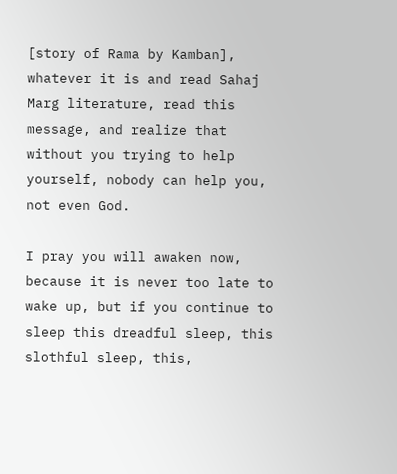[story of Rama by Kamban], whatever it is and read Sahaj Marg literature, read this message, and realize that without you trying to help yourself, nobody can help you, not even God.

I pray you will awaken now, because it is never too late to wake up, but if you continue to sleep this dreadful sleep, this slothful sleep, this,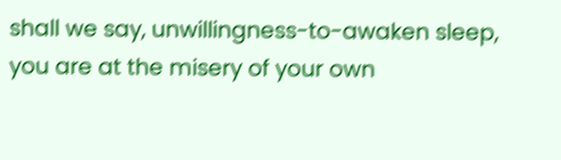shall we say, unwillingness-to-awaken sleep, you are at the misery of your own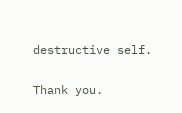destructive self.

Thank you.